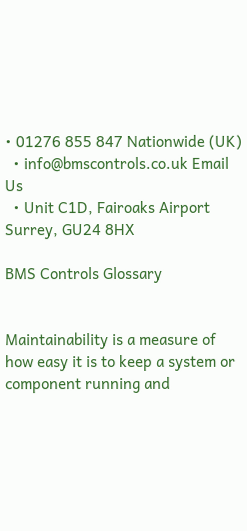• 01276 855 847 Nationwide (UK)
  • info@bmscontrols.co.uk Email Us
  • Unit C1D, Fairoaks Airport Surrey, GU24 8HX

BMS Controls Glossary


Maintainability is a measure of how easy it is to keep a system or component running and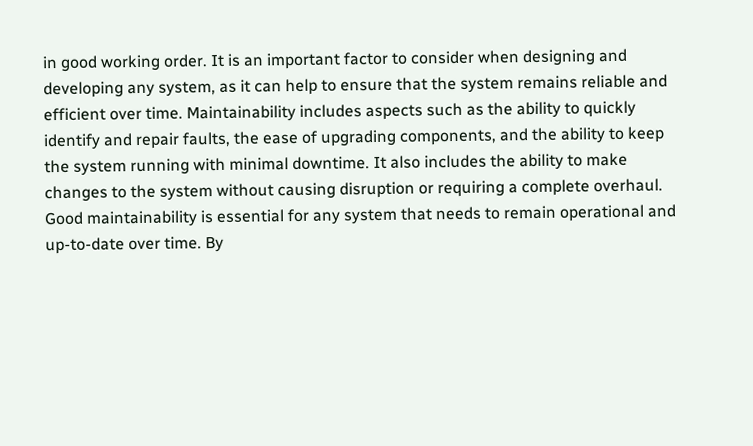in good working order. It is an important factor to consider when designing and developing any system, as it can help to ensure that the system remains reliable and efficient over time. Maintainability includes aspects such as the ability to quickly identify and repair faults, the ease of upgrading components, and the ability to keep the system running with minimal downtime. It also includes the ability to make changes to the system without causing disruption or requiring a complete overhaul. Good maintainability is essential for any system that needs to remain operational and up-to-date over time. By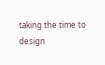taking the time to design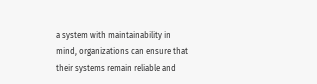a system with maintainability in mind, organizations can ensure that their systems remain reliable and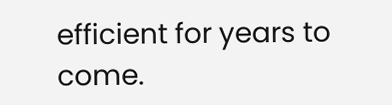efficient for years to come.